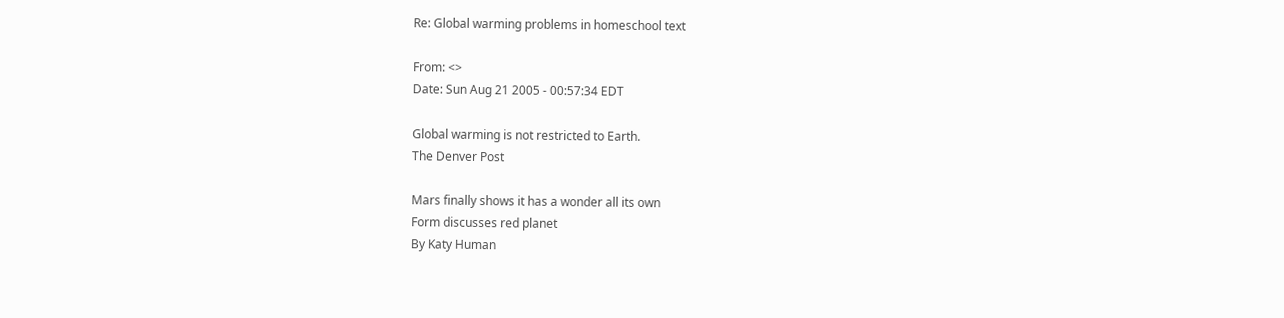Re: Global warming problems in homeschool text

From: <>
Date: Sun Aug 21 2005 - 00:57:34 EDT

Global warming is not restricted to Earth.
The Denver Post

Mars finally shows it has a wonder all its own
Form discusses red planet
By Katy Human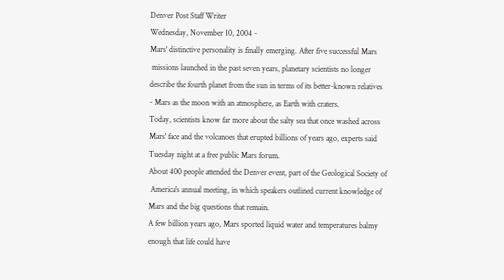Denver Post Staff Writer
Wednesday, November 10, 2004 -
Mars' distinctive personality is finally emerging. After five successful Mars
 missions launched in the past seven years, planetary scientists no longer
describe the fourth planet from the sun in terms of its better-known relatives
- Mars as the moon with an atmosphere, as Earth with craters.
Today, scientists know far more about the salty sea that once washed across
Mars' face and the volcanoes that erupted billions of years ago, experts said
Tuesday night at a free public Mars forum.
About 400 people attended the Denver event, part of the Geological Society of
 America's annual meeting, in which speakers outlined current knowledge of
Mars and the big questions that remain.
A few billion years ago, Mars sported liquid water and temperatures balmy
enough that life could have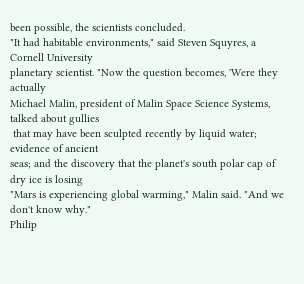been possible, the scientists concluded.
"It had habitable environments," said Steven Squyres, a Cornell University
planetary scientist. "Now the question becomes, 'Were they actually
Michael Malin, president of Malin Space Science Systems, talked about gullies
 that may have been sculpted recently by liquid water; evidence of ancient
seas; and the discovery that the planet's south polar cap of dry ice is losing
"Mars is experiencing global warming," Malin said. "And we don't know why."
Philip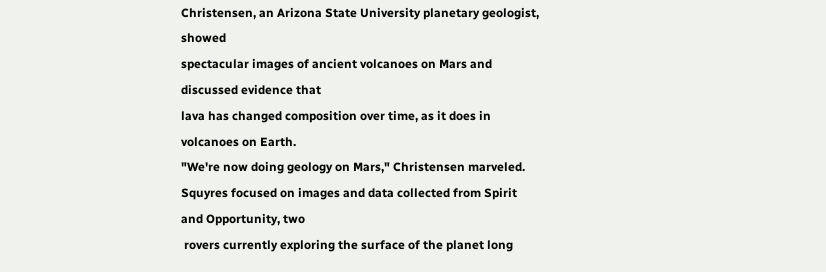Christensen, an Arizona State University planetary geologist, showed
spectacular images of ancient volcanoes on Mars and discussed evidence that
lava has changed composition over time, as it does in volcanoes on Earth.
"We're now doing geology on Mars," Christensen marveled.
Squyres focused on images and data collected from Spirit and Opportunity, two
 rovers currently exploring the surface of the planet long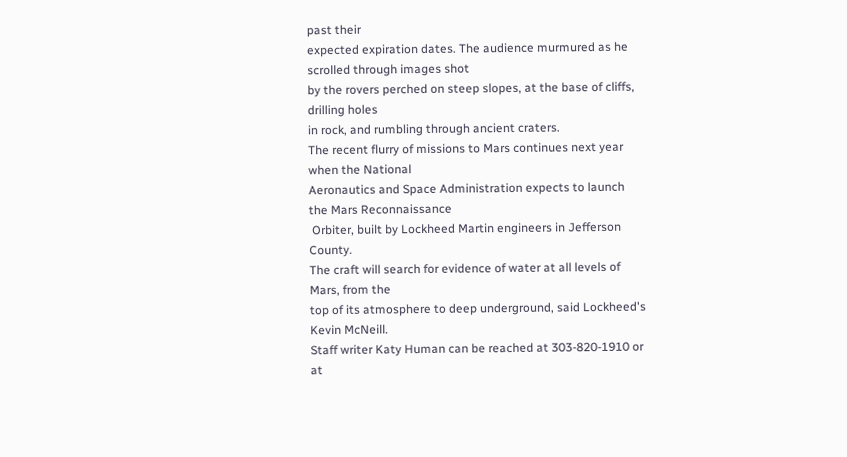past their
expected expiration dates. The audience murmured as he scrolled through images shot
by the rovers perched on steep slopes, at the base of cliffs, drilling holes
in rock, and rumbling through ancient craters.
The recent flurry of missions to Mars continues next year when the National
Aeronautics and Space Administration expects to launch the Mars Reconnaissance
 Orbiter, built by Lockheed Martin engineers in Jefferson County.
The craft will search for evidence of water at all levels of Mars, from the
top of its atmosphere to deep underground, said Lockheed's Kevin McNeill.
Staff writer Katy Human can be reached at 303-820-1910 or at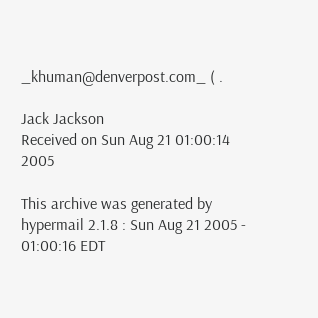_khuman@denverpost.com_ ( .

Jack Jackson
Received on Sun Aug 21 01:00:14 2005

This archive was generated by hypermail 2.1.8 : Sun Aug 21 2005 - 01:00:16 EDT